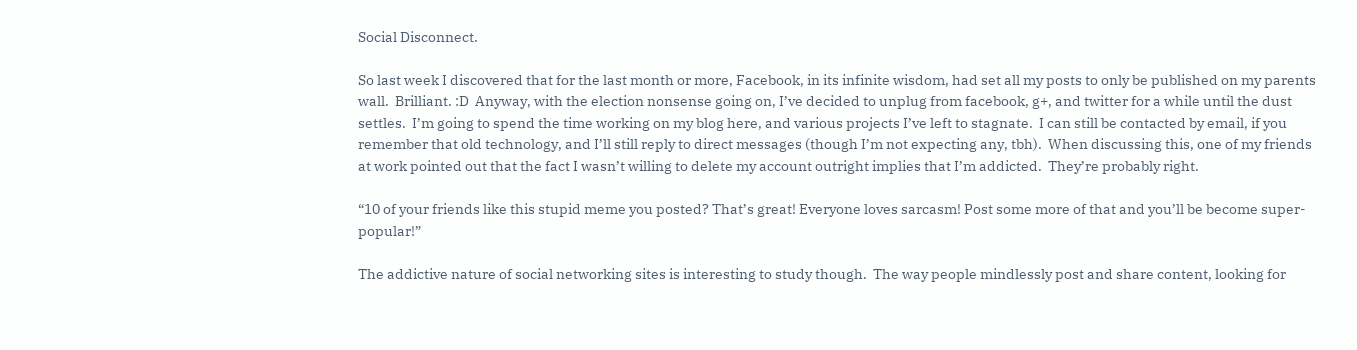Social Disconnect.

So last week I discovered that for the last month or more, Facebook, in its infinite wisdom, had set all my posts to only be published on my parents wall.  Brilliant. :D  Anyway, with the election nonsense going on, I’ve decided to unplug from facebook, g+, and twitter for a while until the dust settles.  I’m going to spend the time working on my blog here, and various projects I’ve left to stagnate.  I can still be contacted by email, if you remember that old technology, and I’ll still reply to direct messages (though I’m not expecting any, tbh).  When discussing this, one of my friends at work pointed out that the fact I wasn’t willing to delete my account outright implies that I’m addicted.  They’re probably right.

“10 of your friends like this stupid meme you posted? That’s great! Everyone loves sarcasm! Post some more of that and you’ll be become super-popular!”

The addictive nature of social networking sites is interesting to study though.  The way people mindlessly post and share content, looking for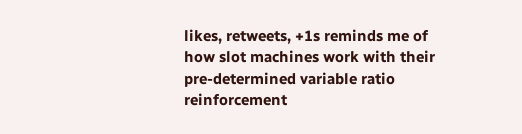likes, retweets, +1s reminds me of how slot machines work with their pre-determined variable ratio reinforcement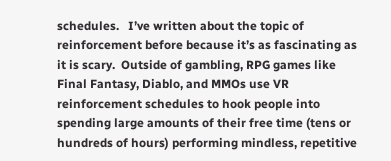schedules.   I’ve written about the topic of reinforcement before because it’s as fascinating as it is scary.  Outside of gambling, RPG games like Final Fantasy, Diablo, and MMOs use VR reinforcement schedules to hook people into spending large amounts of their free time (tens or hundreds of hours) performing mindless, repetitive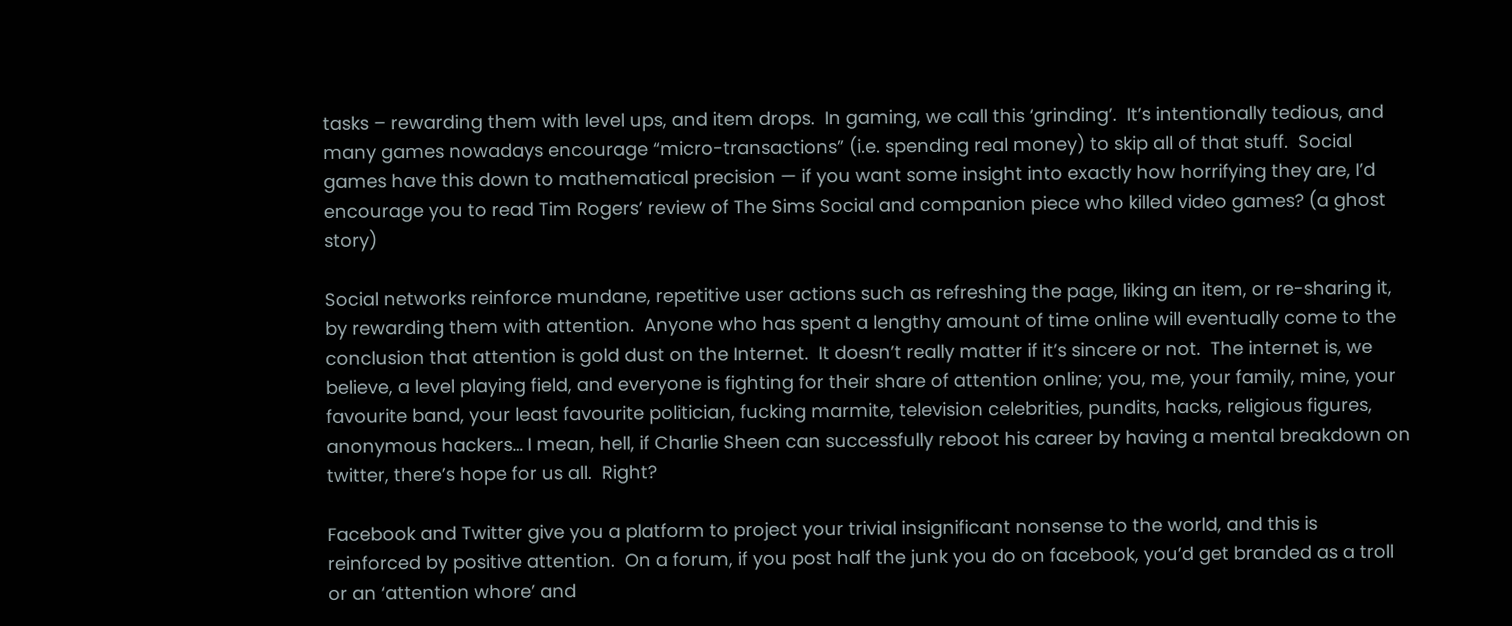tasks – rewarding them with level ups, and item drops.  In gaming, we call this ‘grinding’.  It’s intentionally tedious, and many games nowadays encourage “micro-transactions” (i.e. spending real money) to skip all of that stuff.  Social games have this down to mathematical precision — if you want some insight into exactly how horrifying they are, I’d encourage you to read Tim Rogers’ review of The Sims Social and companion piece who killed video games? (a ghost story)

Social networks reinforce mundane, repetitive user actions such as refreshing the page, liking an item, or re-sharing it, by rewarding them with attention.  Anyone who has spent a lengthy amount of time online will eventually come to the conclusion that attention is gold dust on the Internet.  It doesn’t really matter if it’s sincere or not.  The internet is, we believe, a level playing field, and everyone is fighting for their share of attention online; you, me, your family, mine, your favourite band, your least favourite politician, fucking marmite, television celebrities, pundits, hacks, religious figures, anonymous hackers… I mean, hell, if Charlie Sheen can successfully reboot his career by having a mental breakdown on twitter, there’s hope for us all.  Right?

Facebook and Twitter give you a platform to project your trivial insignificant nonsense to the world, and this is reinforced by positive attention.  On a forum, if you post half the junk you do on facebook, you’d get branded as a troll or an ‘attention whore’ and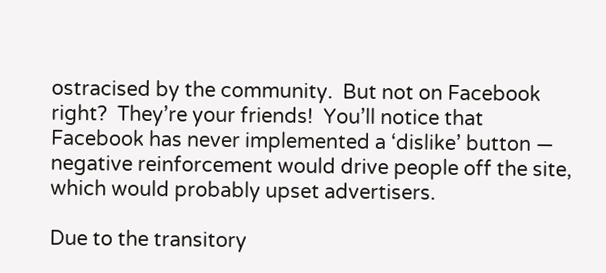ostracised by the community.  But not on Facebook right?  They’re your friends!  You’ll notice that Facebook has never implemented a ‘dislike’ button — negative reinforcement would drive people off the site, which would probably upset advertisers.

Due to the transitory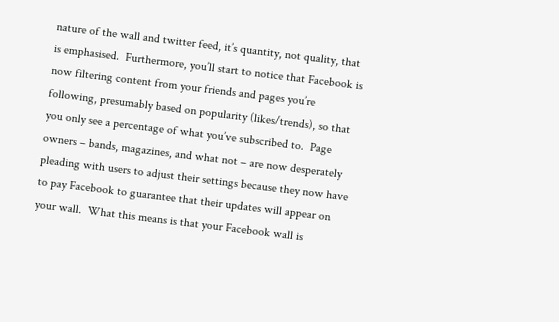nature of the wall and twitter feed, it’s quantity, not quality, that is emphasised.  Furthermore, you’ll start to notice that Facebook is now filtering content from your friends and pages you’re following, presumably based on popularity (likes/trends), so that you only see a percentage of what you’ve subscribed to.  Page owners – bands, magazines, and what not – are now desperately pleading with users to adjust their settings because they now have to pay Facebook to guarantee that their updates will appear on your wall.  What this means is that your Facebook wall is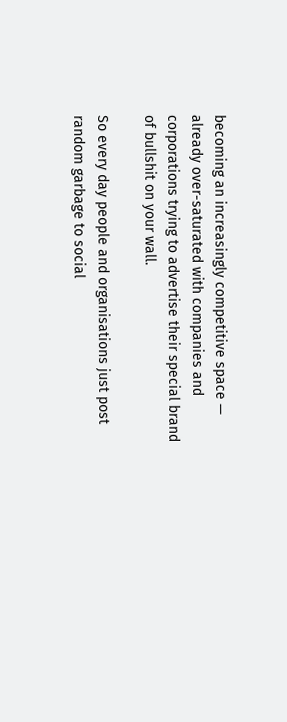becoming an increasingly competitive space — already over-saturated with companies and corporations trying to advertise their special brand of bullshit on your wall.

So every day people and organisations just post random garbage to social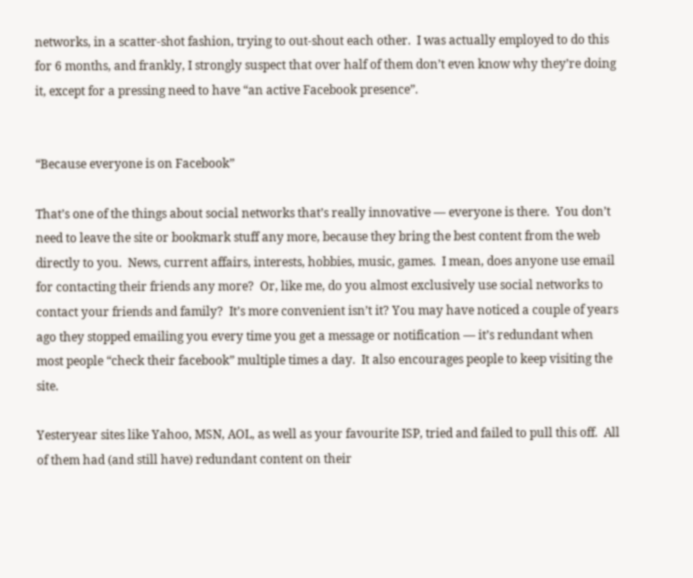networks, in a scatter-shot fashion, trying to out-shout each other.  I was actually employed to do this for 6 months, and frankly, I strongly suspect that over half of them don’t even know why they’re doing it, except for a pressing need to have “an active Facebook presence”.


“Because everyone is on Facebook”

That’s one of the things about social networks that’s really innovative — everyone is there.  You don’t need to leave the site or bookmark stuff any more, because they bring the best content from the web directly to you.  News, current affairs, interests, hobbies, music, games.  I mean, does anyone use email for contacting their friends any more?  Or, like me, do you almost exclusively use social networks to contact your friends and family?  It’s more convenient isn’t it? You may have noticed a couple of years ago they stopped emailing you every time you get a message or notification — it’s redundant when most people “check their facebook” multiple times a day.  It also encourages people to keep visiting the site.

Yesteryear sites like Yahoo, MSN, AOL, as well as your favourite ISP, tried and failed to pull this off.  All of them had (and still have) redundant content on their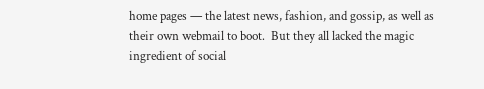home pages — the latest news, fashion, and gossip, as well as their own webmail to boot.  But they all lacked the magic ingredient of social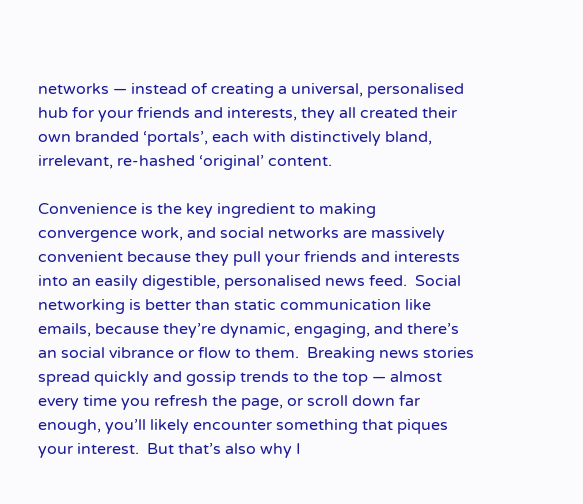networks — instead of creating a universal, personalised hub for your friends and interests, they all created their own branded ‘portals’, each with distinctively bland, irrelevant, re-hashed ‘original’ content.

Convenience is the key ingredient to making convergence work, and social networks are massively convenient because they pull your friends and interests into an easily digestible, personalised news feed.  Social networking is better than static communication like emails, because they’re dynamic, engaging, and there’s an social vibrance or flow to them.  Breaking news stories spread quickly and gossip trends to the top — almost every time you refresh the page, or scroll down far enough, you’ll likely encounter something that piques your interest.  But that’s also why I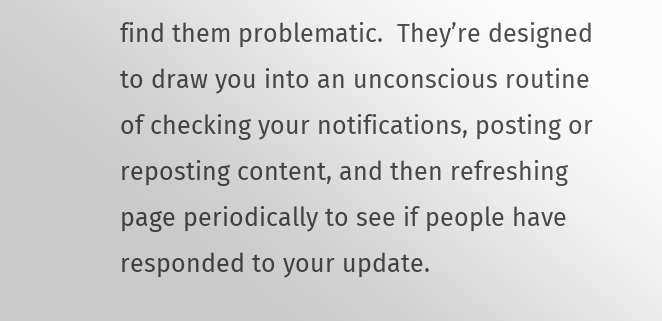find them problematic.  They’re designed to draw you into an unconscious routine of checking your notifications, posting or reposting content, and then refreshing page periodically to see if people have responded to your update.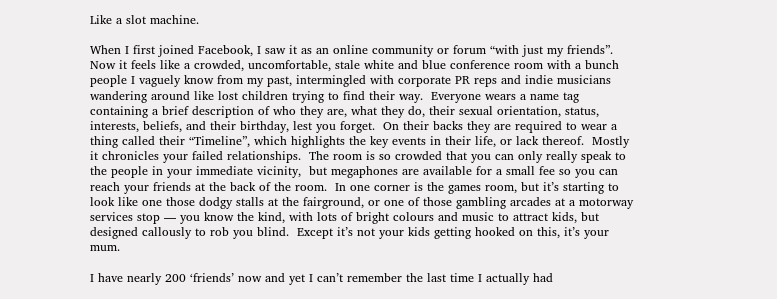Like a slot machine.

When I first joined Facebook, I saw it as an online community or forum “with just my friends”.  Now it feels like a crowded, uncomfortable, stale white and blue conference room with a bunch people I vaguely know from my past, intermingled with corporate PR reps and indie musicians wandering around like lost children trying to find their way.  Everyone wears a name tag containing a brief description of who they are, what they do, their sexual orientation, status, interests, beliefs, and their birthday, lest you forget.  On their backs they are required to wear a thing called their “Timeline”, which highlights the key events in their life, or lack thereof.  Mostly it chronicles your failed relationships.  The room is so crowded that you can only really speak to the people in your immediate vicinity,  but megaphones are available for a small fee so you can reach your friends at the back of the room.  In one corner is the games room, but it’s starting to look like one those dodgy stalls at the fairground, or one of those gambling arcades at a motorway services stop — you know the kind, with lots of bright colours and music to attract kids, but designed callously to rob you blind.  Except it’s not your kids getting hooked on this, it’s your mum.

I have nearly 200 ‘friends’ now and yet I can’t remember the last time I actually had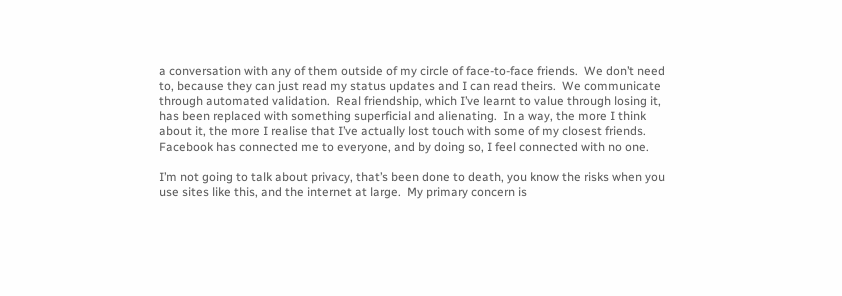a conversation with any of them outside of my circle of face-to-face friends.  We don’t need to, because they can just read my status updates and I can read theirs.  We communicate through automated validation.  Real friendship, which I’ve learnt to value through losing it, has been replaced with something superficial and alienating.  In a way, the more I think about it, the more I realise that I’ve actually lost touch with some of my closest friends.  Facebook has connected me to everyone, and by doing so, I feel connected with no one.

I’m not going to talk about privacy, that’s been done to death, you know the risks when you use sites like this, and the internet at large.  My primary concern is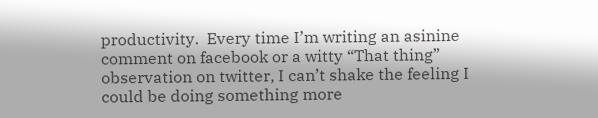productivity.  Every time I’m writing an asinine comment on facebook or a witty “That thing” observation on twitter, I can’t shake the feeling I could be doing something more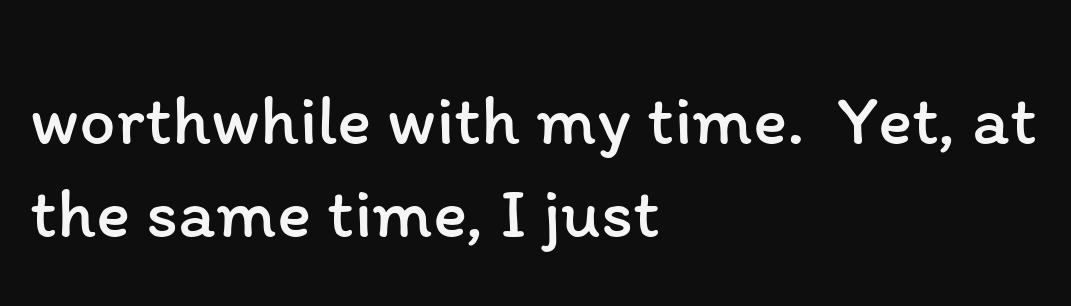worthwhile with my time.  Yet, at the same time, I just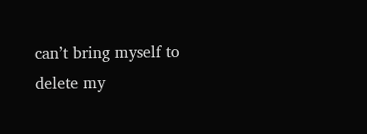can’t bring myself to delete my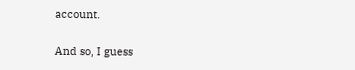account.

And so, I guess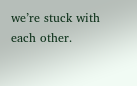we’re stuck with each other.